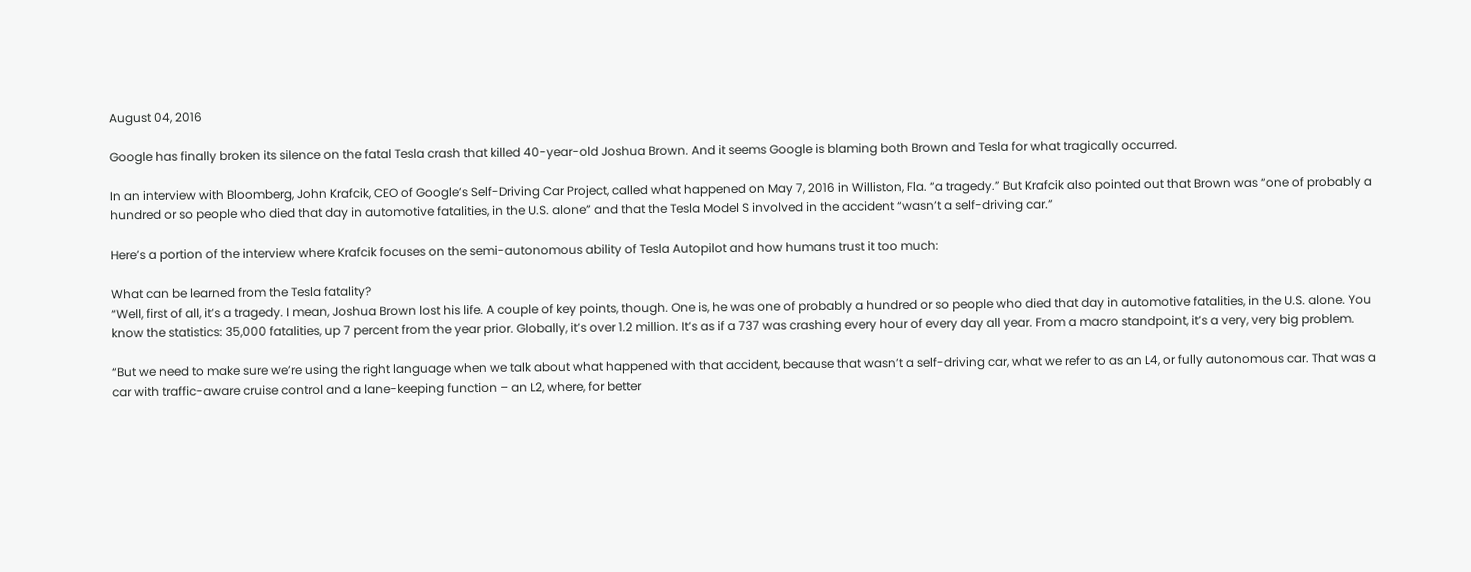August 04, 2016

Google has finally broken its silence on the fatal Tesla crash that killed 40-year-old Joshua Brown. And it seems Google is blaming both Brown and Tesla for what tragically occurred.

In an interview with Bloomberg, John Krafcik, CEO of Google’s Self-Driving Car Project, called what happened on May 7, 2016 in Williston, Fla. “a tragedy.” But Krafcik also pointed out that Brown was “one of probably a hundred or so people who died that day in automotive fatalities, in the U.S. alone” and that the Tesla Model S involved in the accident “wasn’t a self-driving car.”

Here’s a portion of the interview where Krafcik focuses on the semi-autonomous ability of Tesla Autopilot and how humans trust it too much:

What can be learned from the Tesla fatality?
“Well, first of all, it’s a tragedy. I mean, Joshua Brown lost his life. A couple of key points, though. One is, he was one of probably a hundred or so people who died that day in automotive fatalities, in the U.S. alone. You know the statistics: 35,000 fatalities, up 7 percent from the year prior. Globally, it’s over 1.2 million. It’s as if a 737 was crashing every hour of every day all year. From a macro standpoint, it’s a very, very big problem.

“But we need to make sure we’re using the right language when we talk about what happened with that accident, because that wasn’t a self-driving car, what we refer to as an L4, or fully autonomous car. That was a car with traffic-aware cruise control and a lane-keeping function – an L2, where, for better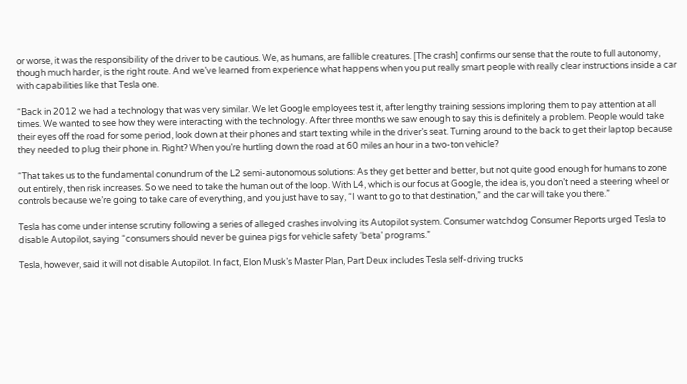or worse, it was the responsibility of the driver to be cautious. We, as humans, are fallible creatures. [The crash] confirms our sense that the route to full autonomy, though much harder, is the right route. And we’ve learned from experience what happens when you put really smart people with really clear instructions inside a car with capabilities like that Tesla one.

“Back in 2012 we had a technology that was very similar. We let Google employees test it, after lengthy training sessions imploring them to pay attention at all times. We wanted to see how they were interacting with the technology. After three months we saw enough to say this is definitely a problem. People would take their eyes off the road for some period, look down at their phones and start texting while in the driver’s seat. Turning around to the back to get their laptop because they needed to plug their phone in. Right? When you’re hurtling down the road at 60 miles an hour in a two-ton vehicle?

“That takes us to the fundamental conundrum of the L2 semi-autonomous solutions: As they get better and better, but not quite good enough for humans to zone out entirely, then risk increases. So we need to take the human out of the loop. With L4, which is our focus at Google, the idea is, you don’t need a steering wheel or controls because we’re going to take care of everything, and you just have to say, “I want to go to that destination,” and the car will take you there.”

Tesla has come under intense scrutiny following a series of alleged crashes involving its Autopilot system. Consumer watchdog Consumer Reports urged Tesla to disable Autopilot, saying “consumers should never be guinea pigs for vehicle safety ‘beta’ programs.”

Tesla, however, said it will not disable Autopilot. In fact, Elon Musk’s Master Plan, Part Deux includes Tesla self-driving trucks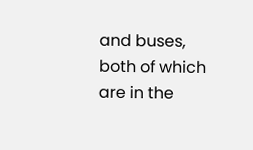and buses, both of which are in the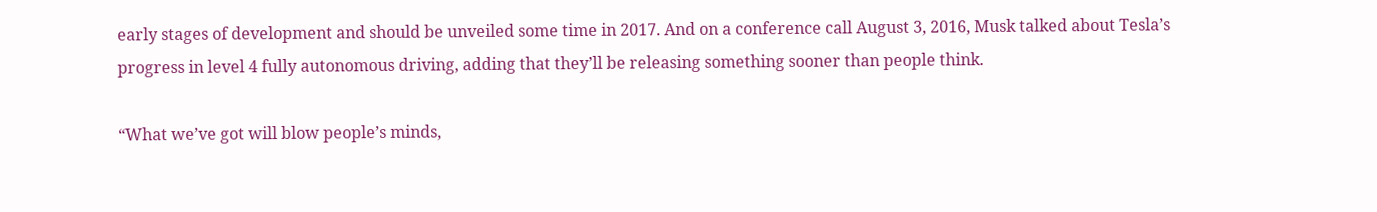early stages of development and should be unveiled some time in 2017. And on a conference call August 3, 2016, Musk talked about Tesla’s progress in level 4 fully autonomous driving, adding that they’ll be releasing something sooner than people think.

“What we’ve got will blow people’s minds,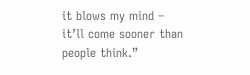it blows my mind – it’ll come sooner than people think.”